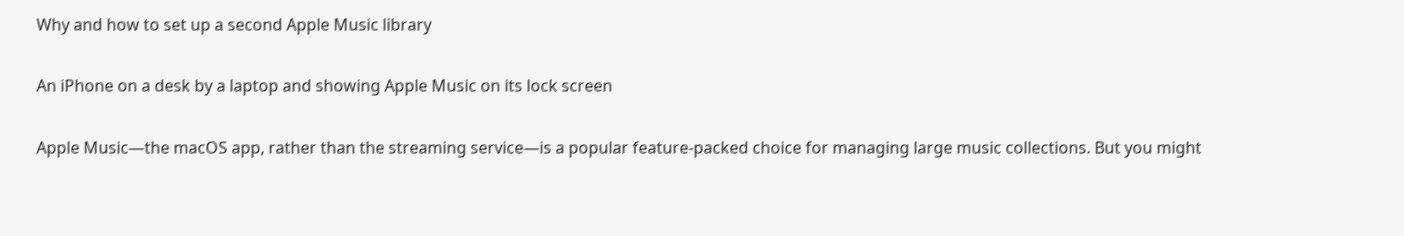Why and how to set up a second Apple Music library

An iPhone on a desk by a laptop and showing Apple Music on its lock screen

Apple Music—the macOS app, rather than the streaming service—is a popular feature-packed choice for managing large music collections. But you might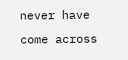never have come across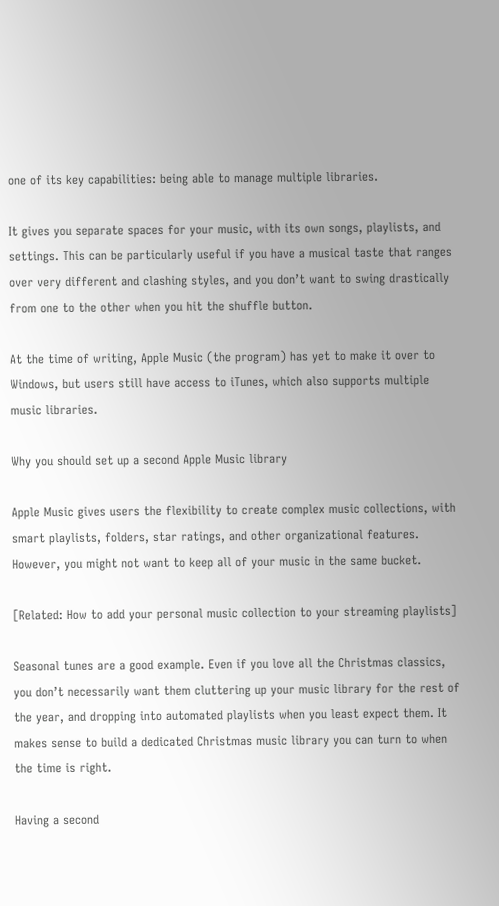one of its key capabilities: being able to manage multiple libraries.

It gives you separate spaces for your music, with its own songs, playlists, and settings. This can be particularly useful if you have a musical taste that ranges over very different and clashing styles, and you don’t want to swing drastically from one to the other when you hit the shuffle button.

At the time of writing, Apple Music (the program) has yet to make it over to Windows, but users still have access to iTunes, which also supports multiple music libraries.

Why you should set up a second Apple Music library

Apple Music gives users the flexibility to create complex music collections, with smart playlists, folders, star ratings, and other organizational features. However, you might not want to keep all of your music in the same bucket.

[Related: How to add your personal music collection to your streaming playlists]

Seasonal tunes are a good example. Even if you love all the Christmas classics, you don’t necessarily want them cluttering up your music library for the rest of the year, and dropping into automated playlists when you least expect them. It makes sense to build a dedicated Christmas music library you can turn to when the time is right.

Having a second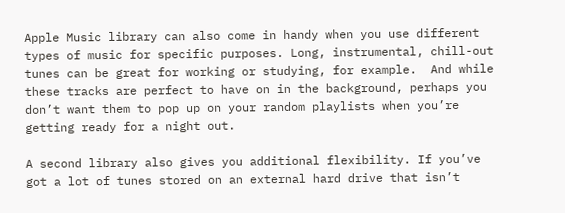Apple Music library can also come in handy when you use different types of music for specific purposes. Long, instrumental, chill-out tunes can be great for working or studying, for example.  And while these tracks are perfect to have on in the background, perhaps you don’t want them to pop up on your random playlists when you’re getting ready for a night out.

A second library also gives you additional flexibility. If you’ve got a lot of tunes stored on an external hard drive that isn’t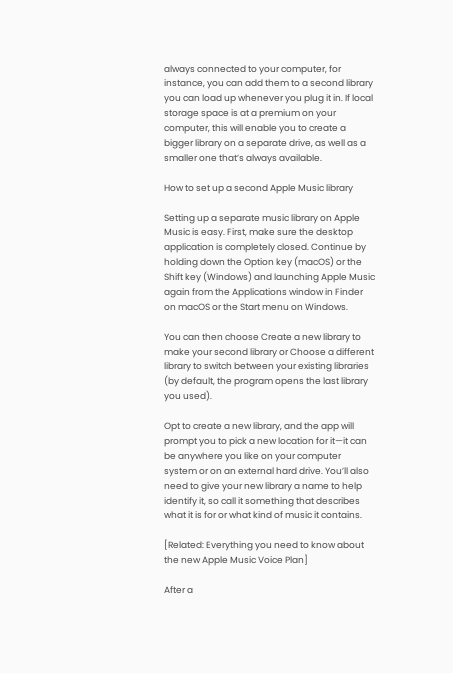always connected to your computer, for instance, you can add them to a second library you can load up whenever you plug it in. If local storage space is at a premium on your computer, this will enable you to create a bigger library on a separate drive, as well as a smaller one that’s always available.

How to set up a second Apple Music library

Setting up a separate music library on Apple Music is easy. First, make sure the desktop application is completely closed. Continue by holding down the Option key (macOS) or the Shift key (Windows) and launching Apple Music again from the Applications window in Finder on macOS or the Start menu on Windows.

You can then choose Create a new library to make your second library or Choose a different library to switch between your existing libraries (by default, the program opens the last library you used).

Opt to create a new library, and the app will prompt you to pick a new location for it—it can be anywhere you like on your computer system or on an external hard drive. You’ll also need to give your new library a name to help identify it, so call it something that describes what it is for or what kind of music it contains.

[Related: Everything you need to know about the new Apple Music Voice Plan]

After a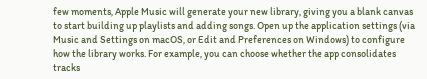few moments, Apple Music will generate your new library, giving you a blank canvas to start building up playlists and adding songs. Open up the application settings (via Music and Settings on macOS, or Edit and Preferences on Windows) to configure how the library works. For example, you can choose whether the app consolidates tracks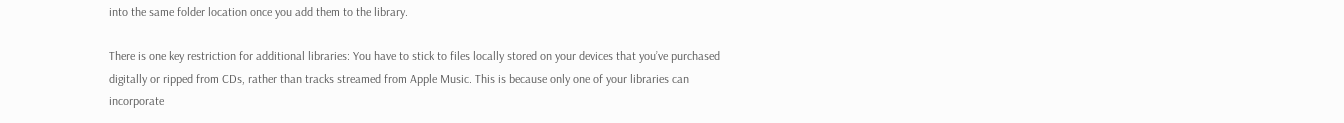into the same folder location once you add them to the library.

There is one key restriction for additional libraries: You have to stick to files locally stored on your devices that you’ve purchased digitally or ripped from CDs, rather than tracks streamed from Apple Music. This is because only one of your libraries can incorporate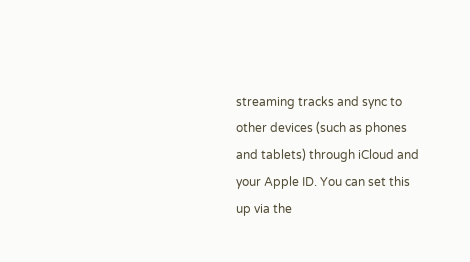streaming tracks and sync to other devices (such as phones and tablets) through iCloud and your Apple ID. You can set this up via the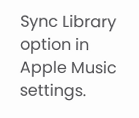Sync Library option in Apple Music settings.